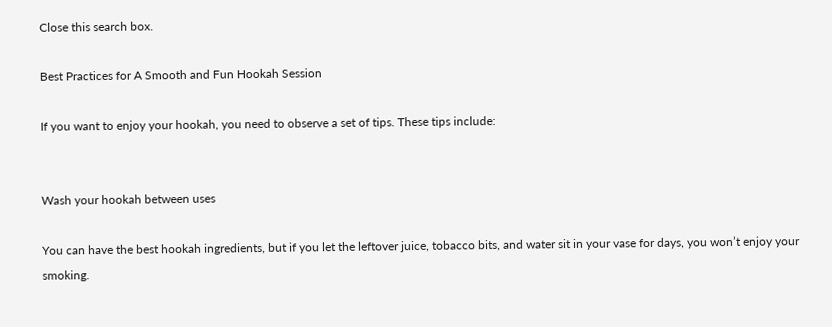Close this search box.

Best Practices for A Smooth and Fun Hookah Session

If you want to enjoy your hookah, you need to observe a set of tips. These tips include:


Wash your hookah between uses

You can have the best hookah ingredients, but if you let the leftover juice, tobacco bits, and water sit in your vase for days, you won’t enjoy your smoking.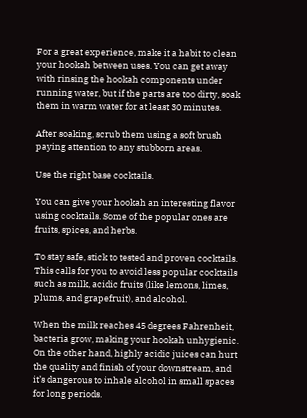For a great experience, make it a habit to clean your hookah between uses. You can get away with rinsing the hookah components under running water, but if the parts are too dirty, soak them in warm water for at least 30 minutes.

After soaking, scrub them using a soft brush paying attention to any stubborn areas.

Use the right base cocktails.

You can give your hookah an interesting flavor using cocktails. Some of the popular ones are fruits, spices, and herbs.

To stay safe, stick to tested and proven cocktails. This calls for you to avoid less popular cocktails such as milk, acidic fruits (like lemons, limes, plums, and grapefruit), and alcohol.

When the milk reaches 45 degrees Fahrenheit, bacteria grow, making your hookah unhygienic. On the other hand, highly acidic juices can hurt the quality and finish of your downstream, and it’s dangerous to inhale alcohol in small spaces for long periods.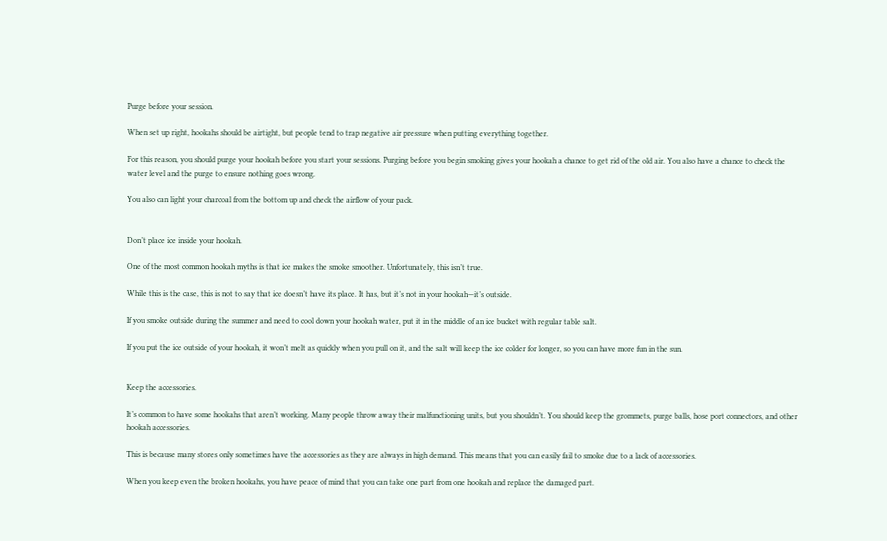Purge before your session.

When set up right, hookahs should be airtight, but people tend to trap negative air pressure when putting everything together.

For this reason, you should purge your hookah before you start your sessions. Purging before you begin smoking gives your hookah a chance to get rid of the old air. You also have a chance to check the water level and the purge to ensure nothing goes wrong.

You also can light your charcoal from the bottom up and check the airflow of your pack.


Don’t place ice inside your hookah.

One of the most common hookah myths is that ice makes the smoke smoother. Unfortunately, this isn’t true.

While this is the case, this is not to say that ice doesn’t have its place. It has, but it’s not in your hookah—it’s outside.

If you smoke outside during the summer and need to cool down your hookah water, put it in the middle of an ice bucket with regular table salt.

If you put the ice outside of your hookah, it won’t melt as quickly when you pull on it, and the salt will keep the ice colder for longer, so you can have more fun in the sun.


Keep the accessories.

It’s common to have some hookahs that aren’t working. Many people throw away their malfunctioning units, but you shouldn’t. You should keep the grommets, purge balls, hose port connectors, and other hookah accessories.

This is because many stores only sometimes have the accessories as they are always in high demand. This means that you can easily fail to smoke due to a lack of accessories.

When you keep even the broken hookahs, you have peace of mind that you can take one part from one hookah and replace the damaged part.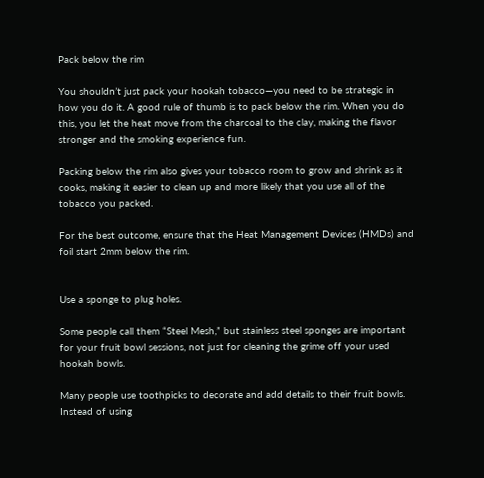Pack below the rim

You shouldn’t just pack your hookah tobacco—you need to be strategic in how you do it. A good rule of thumb is to pack below the rim. When you do this, you let the heat move from the charcoal to the clay, making the flavor stronger and the smoking experience fun.

Packing below the rim also gives your tobacco room to grow and shrink as it cooks, making it easier to clean up and more likely that you use all of the tobacco you packed.

For the best outcome, ensure that the Heat Management Devices (HMDs) and foil start 2mm below the rim.


Use a sponge to plug holes.

Some people call them “Steel Mesh,” but stainless steel sponges are important for your fruit bowl sessions, not just for cleaning the grime off your used hookah bowls.

Many people use toothpicks to decorate and add details to their fruit bowls. Instead of using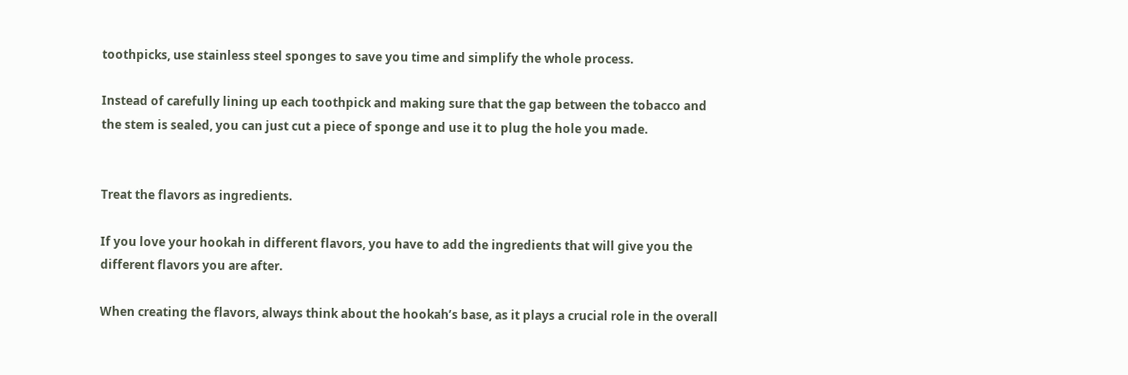toothpicks, use stainless steel sponges to save you time and simplify the whole process.

Instead of carefully lining up each toothpick and making sure that the gap between the tobacco and the stem is sealed, you can just cut a piece of sponge and use it to plug the hole you made.


Treat the flavors as ingredients.

If you love your hookah in different flavors, you have to add the ingredients that will give you the different flavors you are after.

When creating the flavors, always think about the hookah’s base, as it plays a crucial role in the overall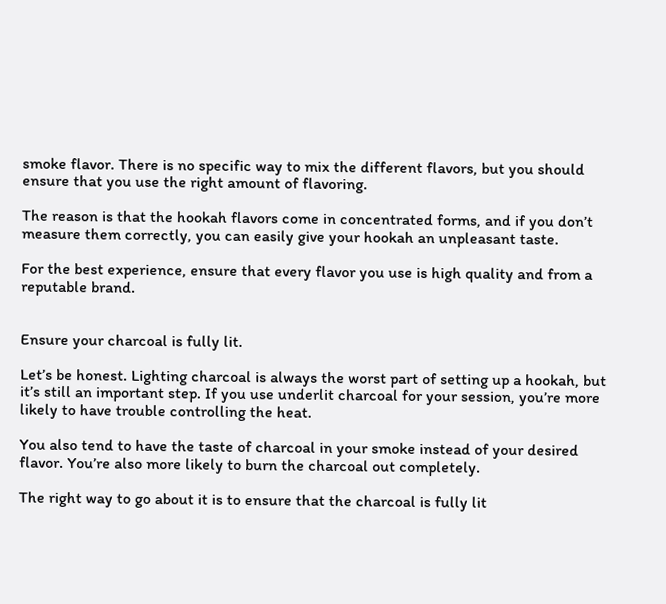smoke flavor. There is no specific way to mix the different flavors, but you should ensure that you use the right amount of flavoring.

The reason is that the hookah flavors come in concentrated forms, and if you don’t measure them correctly, you can easily give your hookah an unpleasant taste.

For the best experience, ensure that every flavor you use is high quality and from a reputable brand.


Ensure your charcoal is fully lit.

Let’s be honest. Lighting charcoal is always the worst part of setting up a hookah, but it’s still an important step. If you use underlit charcoal for your session, you’re more likely to have trouble controlling the heat.

You also tend to have the taste of charcoal in your smoke instead of your desired flavor. You’re also more likely to burn the charcoal out completely.

The right way to go about it is to ensure that the charcoal is fully lit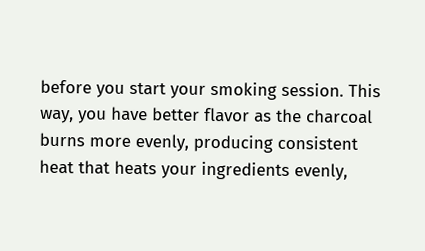before you start your smoking session. This way, you have better flavor as the charcoal burns more evenly, producing consistent heat that heats your ingredients evenly,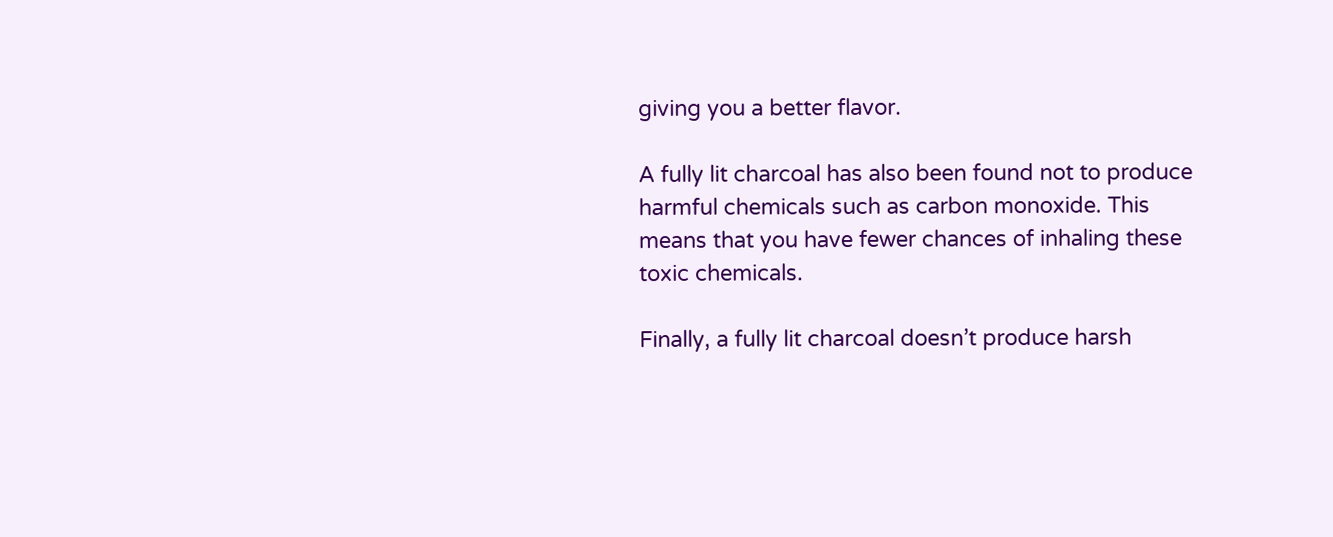giving you a better flavor.

A fully lit charcoal has also been found not to produce harmful chemicals such as carbon monoxide. This means that you have fewer chances of inhaling these toxic chemicals.

Finally, a fully lit charcoal doesn’t produce harsh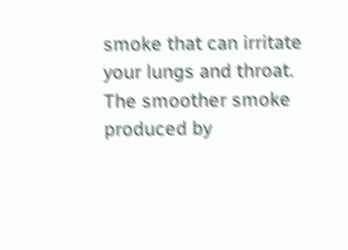smoke that can irritate your lungs and throat. The smoother smoke produced by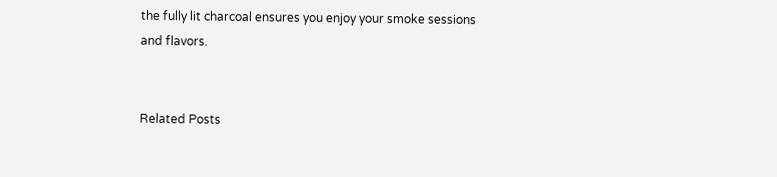the fully lit charcoal ensures you enjoy your smoke sessions and flavors.


Related Posts